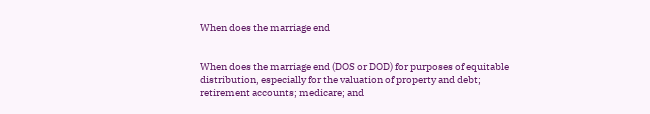When does the marriage end


When does the marriage end (DOS or DOD) for purposes of equitable distribution, especially for the valuation of property and debt; retirement accounts; medicare; and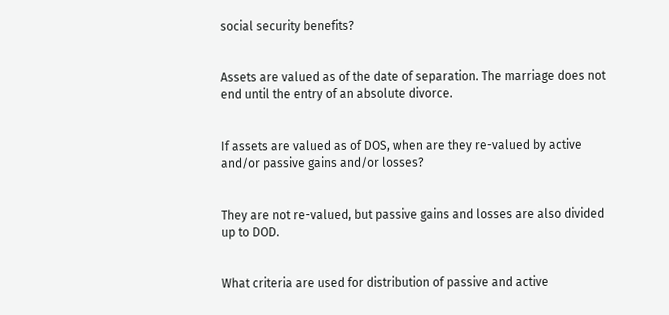social security benefits?


Assets are valued as of the date of separation. The marriage does not end until the entry of an absolute divorce.


If assets are valued as of DOS, when are they re-valued by active and/or passive gains and/or losses?


They are not re-valued, but passive gains and losses are also divided up to DOD.


What criteria are used for distribution of passive and active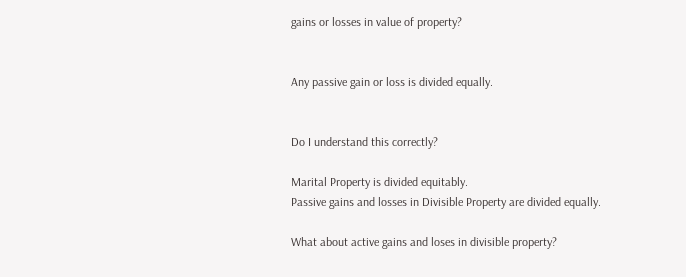gains or losses in value of property?


Any passive gain or loss is divided equally.


Do I understand this correctly?

Marital Property is divided equitably.
Passive gains and losses in Divisible Property are divided equally.

What about active gains and loses in divisible property?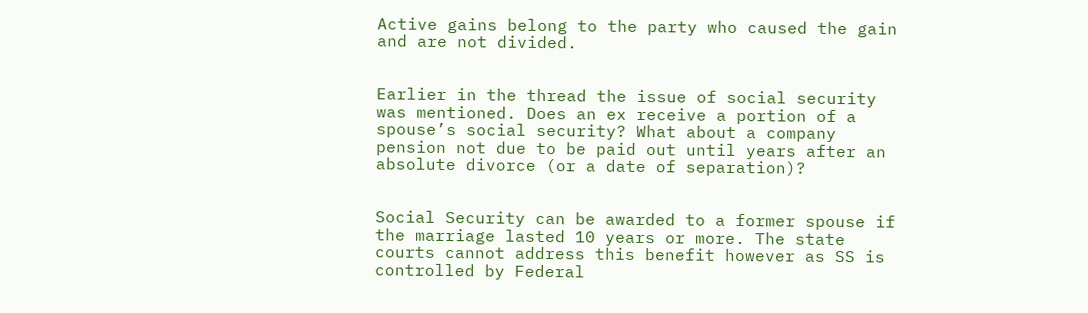Active gains belong to the party who caused the gain and are not divided.


Earlier in the thread the issue of social security was mentioned. Does an ex receive a portion of a spouse’s social security? What about a company pension not due to be paid out until years after an absolute divorce (or a date of separation)?


Social Security can be awarded to a former spouse if the marriage lasted 10 years or more. The state courts cannot address this benefit however as SS is controlled by Federal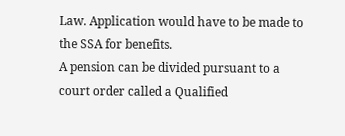Law. Application would have to be made to the SSA for benefits.
A pension can be divided pursuant to a court order called a Qualified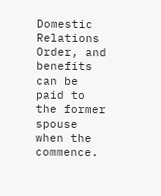Domestic Relations Order, and benefits can be paid to the former spouse when the commence.